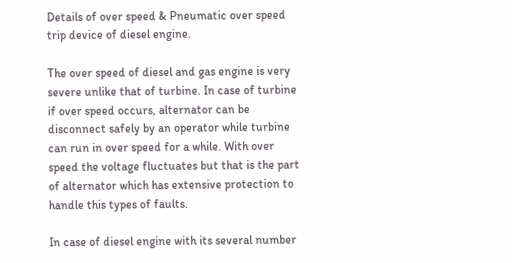Details of over speed & Pneumatic over speed trip device of diesel engine.

The over speed of diesel and gas engine is very severe unlike that of turbine. In case of turbine if over speed occurs, alternator can be disconnect safely by an operator while turbine can run in over speed for a while. With over speed the voltage fluctuates but that is the part of alternator which has extensive protection to handle this types of faults.

In case of diesel engine with its several number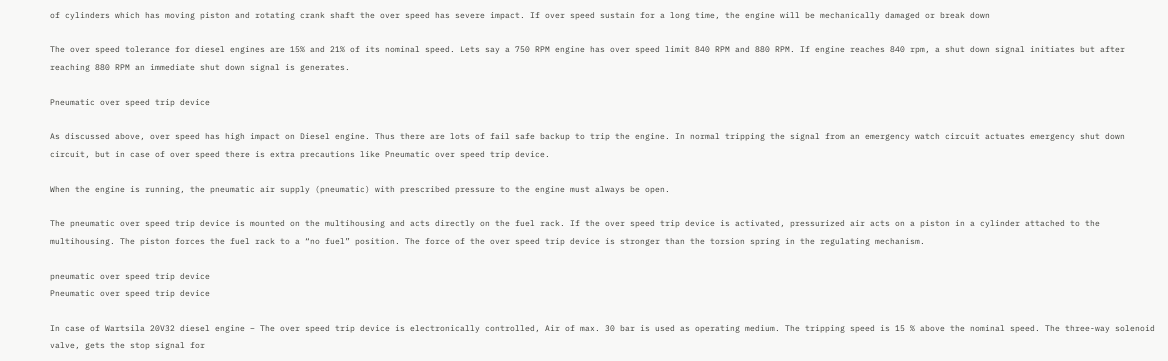of cylinders which has moving piston and rotating crank shaft the over speed has severe impact. If over speed sustain for a long time, the engine will be mechanically damaged or break down

The over speed tolerance for diesel engines are 15% and 21% of its nominal speed. Lets say a 750 RPM engine has over speed limit 840 RPM and 880 RPM. If engine reaches 840 rpm, a shut down signal initiates but after reaching 880 RPM an immediate shut down signal is generates.

Pneumatic over speed trip device

As discussed above, over speed has high impact on Diesel engine. Thus there are lots of fail safe backup to trip the engine. In normal tripping the signal from an emergency watch circuit actuates emergency shut down circuit, but in case of over speed there is extra precautions like Pneumatic over speed trip device.

When the engine is running, the pneumatic air supply (pneumatic) with prescribed pressure to the engine must always be open.

The pneumatic over speed trip device is mounted on the multihousing and acts directly on the fuel rack. If the over speed trip device is activated, pressurized air acts on a piston in a cylinder attached to the
multihousing. The piston forces the fuel rack to a “no fuel” position. The force of the over speed trip device is stronger than the torsion spring in the regulating mechanism.

pneumatic over speed trip device
Pneumatic over speed trip device

In case of Wartsila 20V32 diesel engine – The over speed trip device is electronically controlled, Air of max. 30 bar is used as operating medium. The tripping speed is 15 % above the nominal speed. The three-way solenoid valve, gets the stop signal for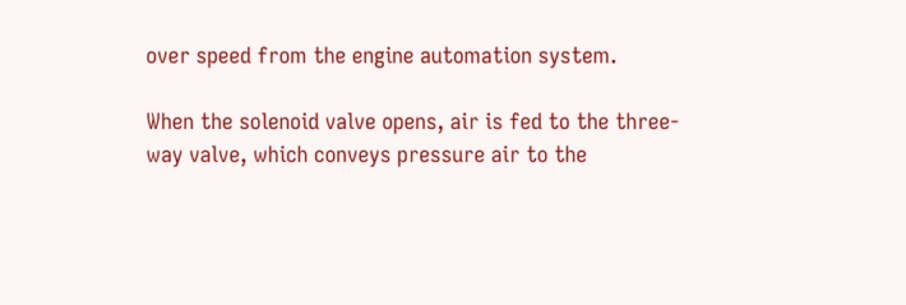over speed from the engine automation system.

When the solenoid valve opens, air is fed to the three-way valve, which conveys pressure air to the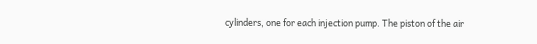cylinders, one for each injection pump. The piston of the air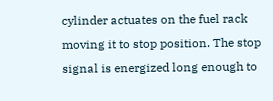cylinder actuates on the fuel rack moving it to stop position. The stop signal is energized long enough to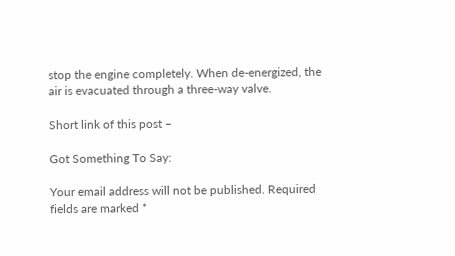stop the engine completely. When de-energized, the air is evacuated through a three-way valve.

Short link of this post –

Got Something To Say:

Your email address will not be published. Required fields are marked *